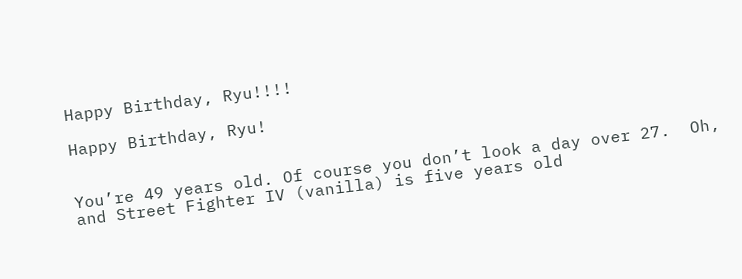Happy Birthday, Ryu!!!!

Happy Birthday, Ryu!


You’re 49 years old. Of course you don’t look a day over 27.  Oh, and Street Fighter IV (vanilla) is five years old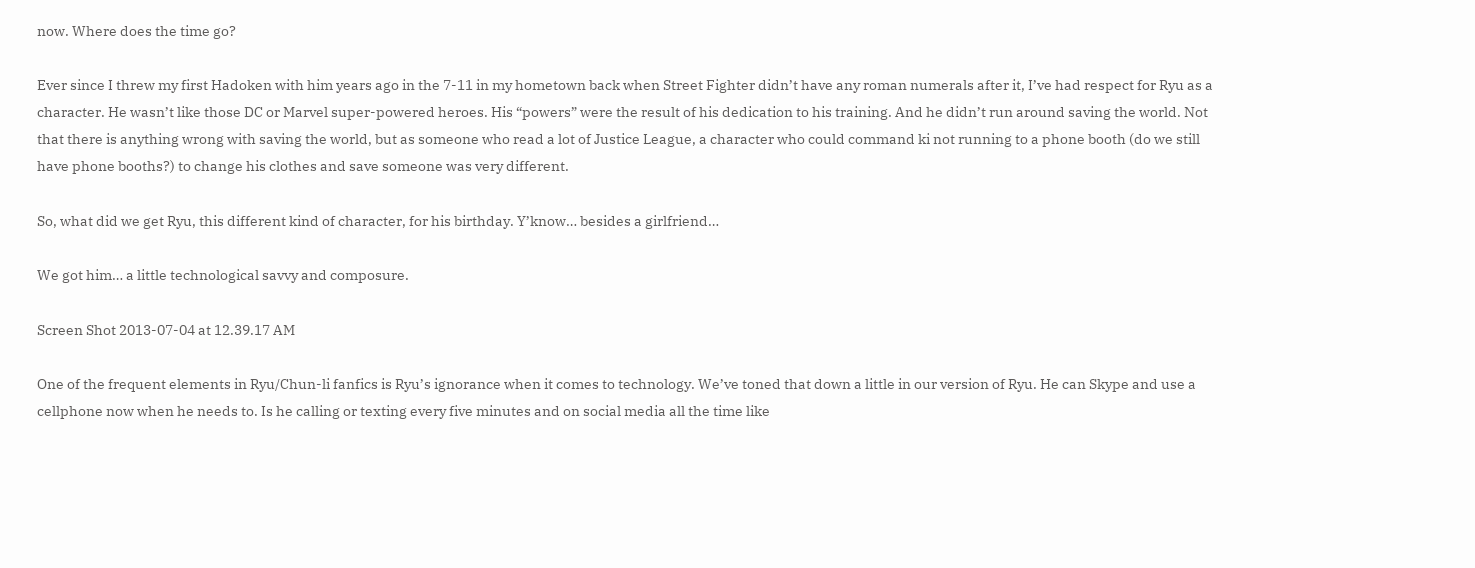now. Where does the time go?

Ever since I threw my first Hadoken with him years ago in the 7-11 in my hometown back when Street Fighter didn’t have any roman numerals after it, I’ve had respect for Ryu as a character. He wasn’t like those DC or Marvel super-powered heroes. His “powers” were the result of his dedication to his training. And he didn’t run around saving the world. Not that there is anything wrong with saving the world, but as someone who read a lot of Justice League, a character who could command ki not running to a phone booth (do we still have phone booths?) to change his clothes and save someone was very different.

So, what did we get Ryu, this different kind of character, for his birthday. Y’know… besides a girlfriend…

We got him… a little technological savvy and composure.

Screen Shot 2013-07-04 at 12.39.17 AM

One of the frequent elements in Ryu/Chun-li fanfics is Ryu’s ignorance when it comes to technology. We’ve toned that down a little in our version of Ryu. He can Skype and use a cellphone now when he needs to. Is he calling or texting every five minutes and on social media all the time like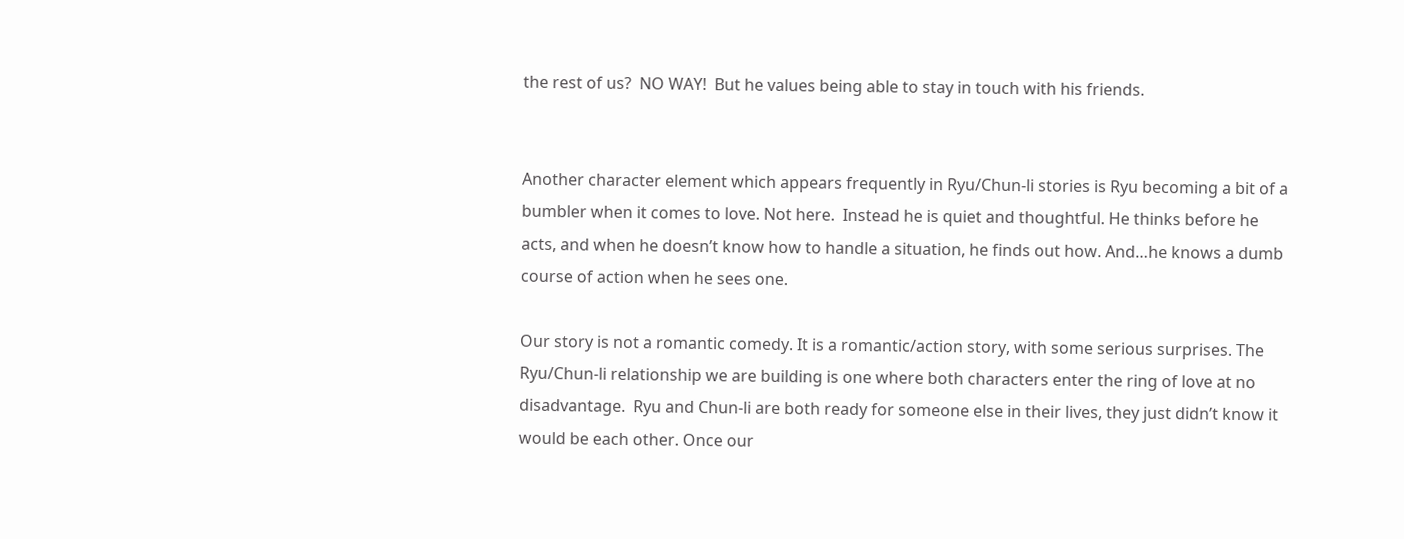the rest of us?  NO WAY!  But he values being able to stay in touch with his friends.


Another character element which appears frequently in Ryu/Chun-li stories is Ryu becoming a bit of a bumbler when it comes to love. Not here.  Instead he is quiet and thoughtful. He thinks before he acts, and when he doesn’t know how to handle a situation, he finds out how. And…he knows a dumb course of action when he sees one.

Our story is not a romantic comedy. It is a romantic/action story, with some serious surprises. The Ryu/Chun-li relationship we are building is one where both characters enter the ring of love at no disadvantage.  Ryu and Chun-li are both ready for someone else in their lives, they just didn’t know it would be each other. Once our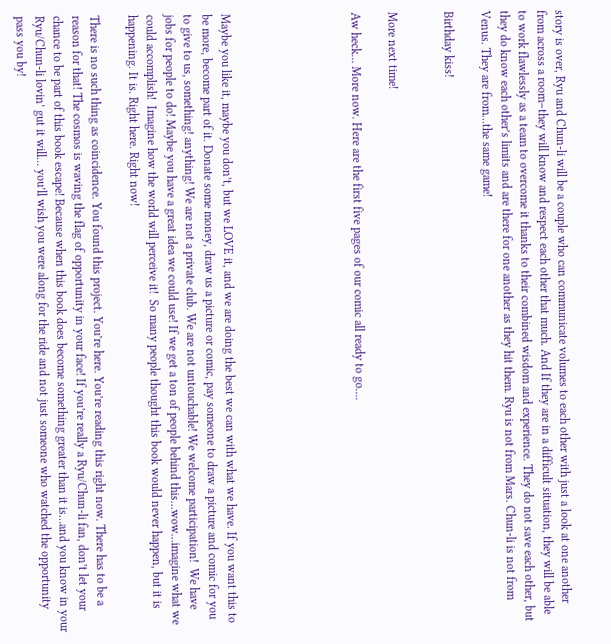story is over, Ryu and Chun-li will be a couple who can communicate volumes to each other with just a look at one another from across a room–they will know and respect each other that much. And If they are in a difficult situation, they will be able to work flawlessly as a team to overcome it thanks to their combined wisdom and experience. They do not save each other, but they do know each other’s limits and are there for one another as they hit them. Ryu is not from Mars. Chun-li is not from Venus. They are from…the same game!

Birthday kiss!


More next time!

Aw heck… More now. Here are the first five pages of our comic all ready to go….






Maybe you like it, maybe you don’t, but we LOVE it, and we are doing the best we can with what we have. If you want this to be more, become part of it. Donate some money, draw us a picture or comic, pay someone to draw a picture and comic for you to give to us, something! anything! We are not a private club. We are not untouchable! We welcome participation!  We have jobs for people to do! Maybe you have a great idea we could use! If we get a ton of people behind this…wow…imagine what we could accomplish!  Imagine how the world will perceive it!  So many people thought this book would never happen, but it is happening. It is. Right here. Right now!

There is no such thing as coincidence. You found this project. You’re here. You’re reading this right now. There has to be a reason for that! The cosmos is waving the flag of opportunity in your face! If you’re really a Ryu/Chun-li fan, don’t let your chance to be part of this book escape! Because when this book does become something greater than it is…and you know in your Ryu/Chun-li lovin’ gut it will… you’ll wish you were along for the ride and not just someone who watched the opportunity pass you by!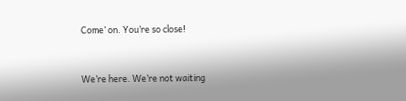Come’ on. You’re so close!


We’re here. We’re not waiting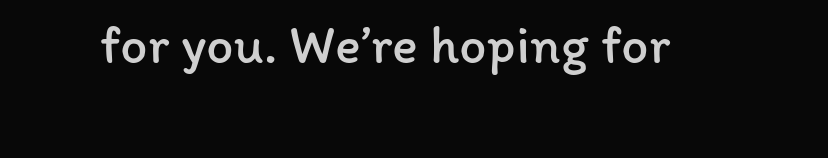for you. We’re hoping for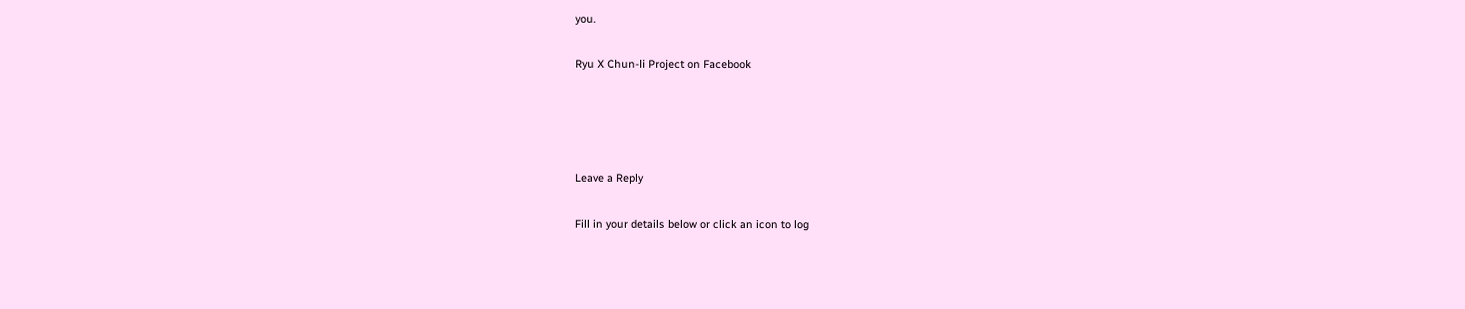you.

Ryu X Chun-li Project on Facebook




Leave a Reply

Fill in your details below or click an icon to log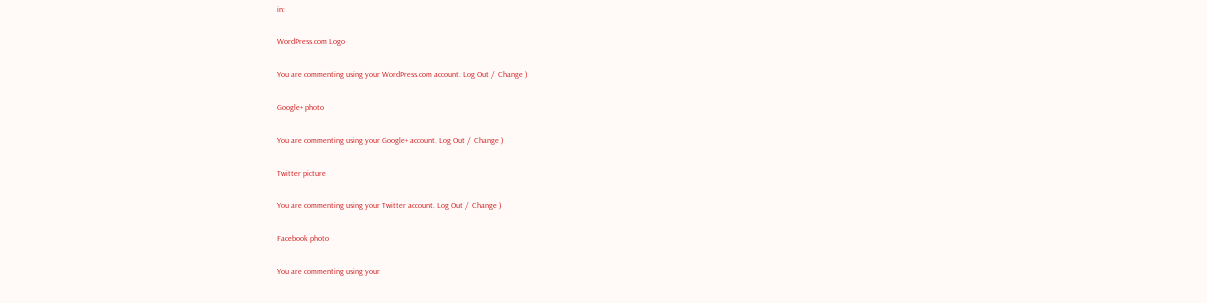in:

WordPress.com Logo

You are commenting using your WordPress.com account. Log Out /  Change )

Google+ photo

You are commenting using your Google+ account. Log Out /  Change )

Twitter picture

You are commenting using your Twitter account. Log Out /  Change )

Facebook photo

You are commenting using your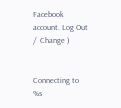Facebook account. Log Out /  Change )


Connecting to %s